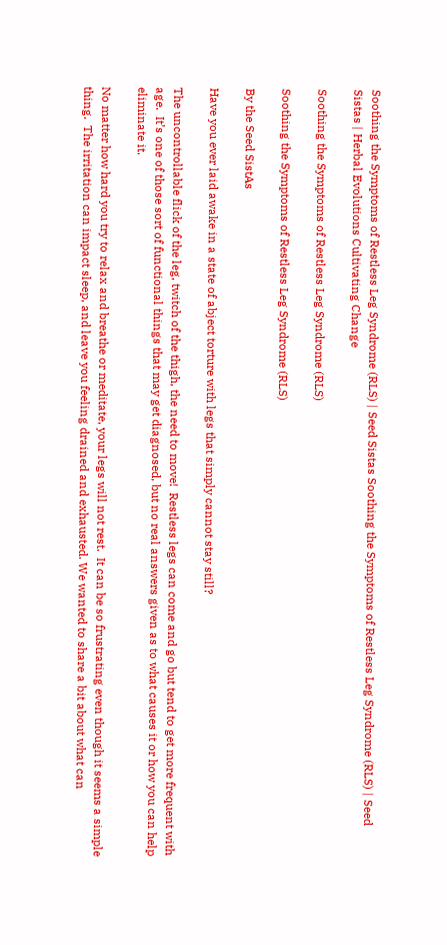Soothing the Symptoms of Restless Leg Syndrome (RLS) | Seed Sistas Soothing the Symptoms of Restless Leg Syndrome (RLS) | Seed Sistas | Herbal Evolutions Cultivating Change

Soothing the Symptoms of Restless Leg Syndrome (RLS)

Soothing the Symptoms of Restless Leg Syndrome (RLS)

By the Seed SistAs

Have you ever laid awake in a state of abject torture with legs that simply cannot stay still?

The uncontrollable flick of the leg, twitch of the thigh, the need to move!  Restless legs can come and go but tend to get more frequent with age.  It’s one of those sort of functional things that may get diagnosed, but no real answers given as to what causes it or how you can help eliminate it.

No matter how hard you try to relax and breathe or meditate, your legs will not rest.  It can be so frustrating even though it seems a simple thing.  The irritation can impact sleep, and leave you feeling drained and exhausted. We wanted to share a bit about what can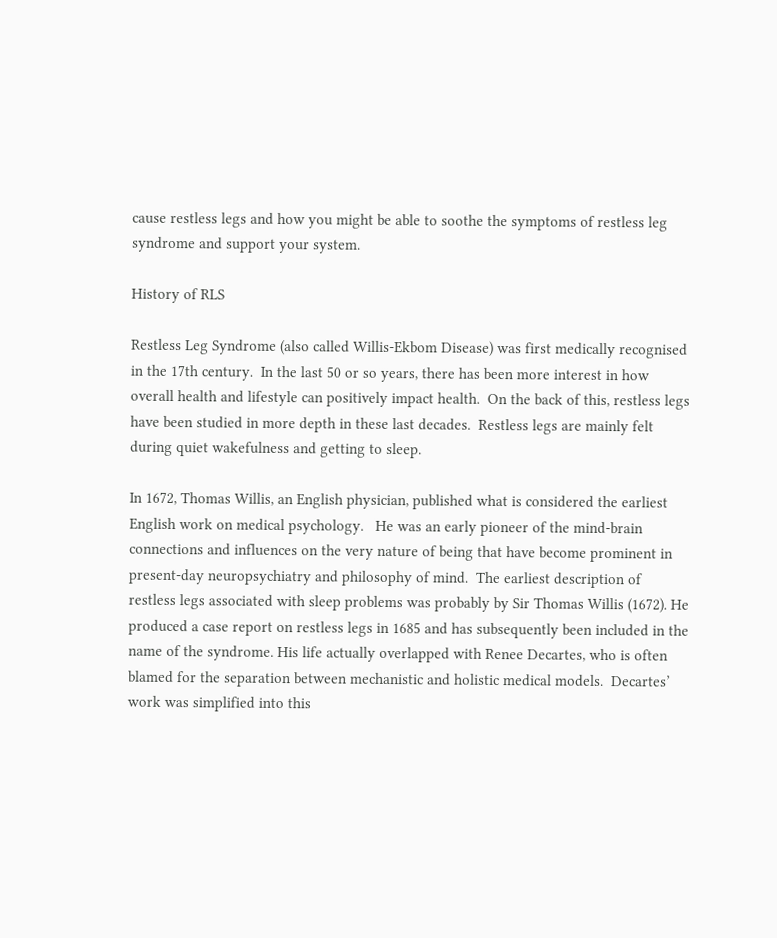cause restless legs and how you might be able to soothe the symptoms of restless leg syndrome and support your system.

History of RLS

Restless Leg Syndrome (also called Willis-Ekbom Disease) was first medically recognised in the 17th century.  In the last 50 or so years, there has been more interest in how overall health and lifestyle can positively impact health.  On the back of this, restless legs have been studied in more depth in these last decades.  Restless legs are mainly felt during quiet wakefulness and getting to sleep.

In 1672, Thomas Willis, an English physician, published what is considered the earliest English work on medical psychology.   He was an early pioneer of the mind-brain connections and influences on the very nature of being that have become prominent in present-day neuropsychiatry and philosophy of mind.  The earliest description of restless legs associated with sleep problems was probably by Sir Thomas Willis (1672). He produced a case report on restless legs in 1685 and has subsequently been included in the name of the syndrome. His life actually overlapped with Renee Decartes, who is often blamed for the separation between mechanistic and holistic medical models.  Decartes’ work was simplified into this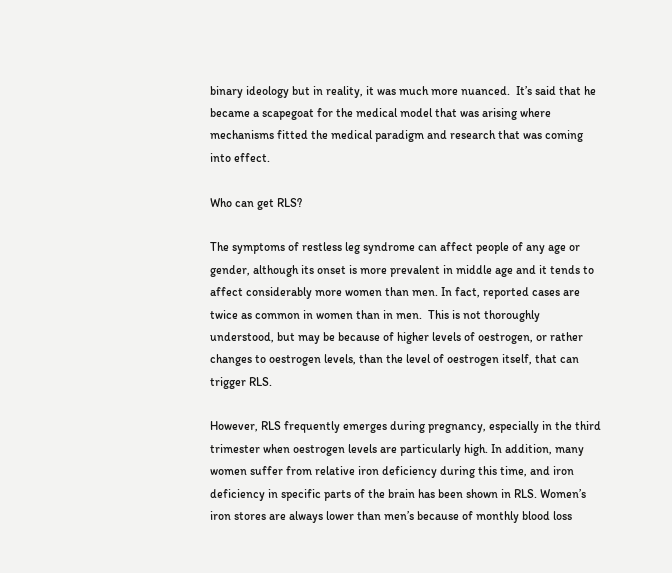binary ideology but in reality, it was much more nuanced.  It’s said that he became a scapegoat for the medical model that was arising where mechanisms fitted the medical paradigm and research that was coming into effect.

Who can get RLS?

The symptoms of restless leg syndrome can affect people of any age or gender, although its onset is more prevalent in middle age and it tends to affect considerably more women than men. In fact, reported cases are twice as common in women than in men.  This is not thoroughly understood, but may be because of higher levels of oestrogen, or rather changes to oestrogen levels, than the level of oestrogen itself, that can trigger RLS.

However, RLS frequently emerges during pregnancy, especially in the third trimester when oestrogen levels are particularly high. In addition, many women suffer from relative iron deficiency during this time, and iron deficiency in specific parts of the brain has been shown in RLS. Women’s iron stores are always lower than men’s because of monthly blood loss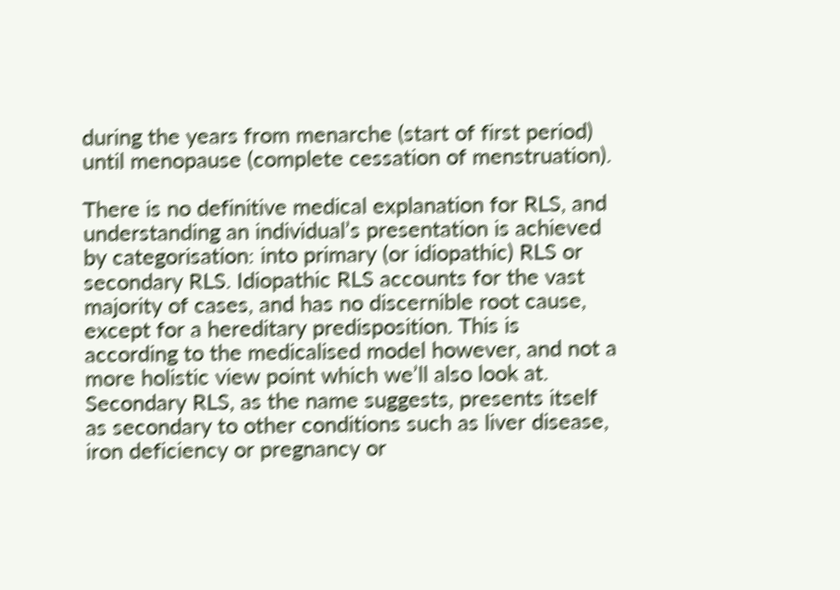during the years from menarche (start of first period) until menopause (complete cessation of menstruation).

There is no definitive medical explanation for RLS, and understanding an individual’s presentation is achieved by categorisation: into primary (or idiopathic) RLS or secondary RLS. Idiopathic RLS accounts for the vast majority of cases, and has no discernible root cause, except for a hereditary predisposition. This is according to the medicalised model however, and not a more holistic view point which we’ll also look at. Secondary RLS, as the name suggests, presents itself as secondary to other conditions such as liver disease, iron deficiency or pregnancy or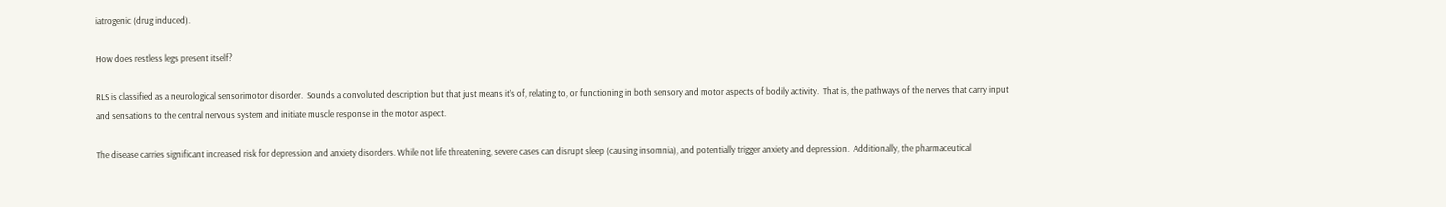iatrogenic (drug induced).

How does restless legs present itself?

RLS is classified as a neurological sensorimotor disorder.  Sounds a convoluted description but that just means it’s of, relating to, or functioning in both sensory and motor aspects of bodily activity.  That is, the pathways of the nerves that carry input and sensations to the central nervous system and initiate muscle response in the motor aspect.

The disease carries significant increased risk for depression and anxiety disorders. While not life threatening, severe cases can disrupt sleep (causing insomnia), and potentially trigger anxiety and depression.  Additionally, the pharmaceutical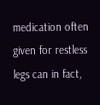medication often given for restless legs can in fact,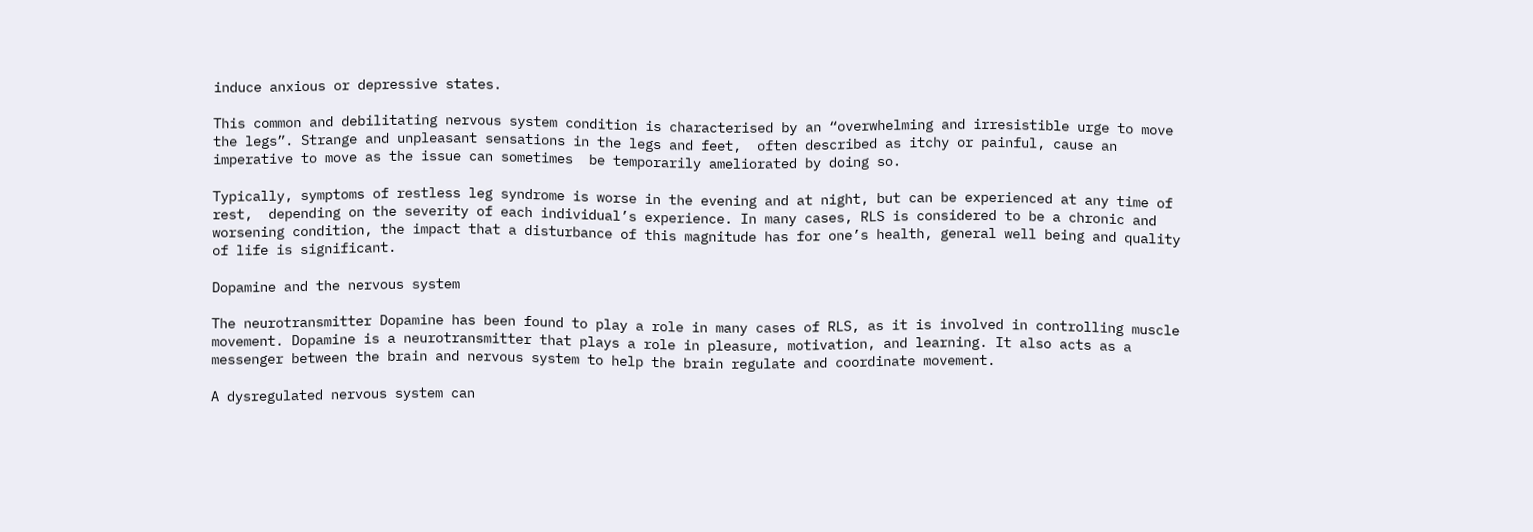induce anxious or depressive states.

This common and debilitating nervous system condition is characterised by an “overwhelming and irresistible urge to move the legs”. Strange and unpleasant sensations in the legs and feet,  often described as itchy or painful, cause an imperative to move as the issue can sometimes  be temporarily ameliorated by doing so.

Typically, symptoms of restless leg syndrome is worse in the evening and at night, but can be experienced at any time of rest,  depending on the severity of each individual’s experience. In many cases, RLS is considered to be a chronic and worsening condition, the impact that a disturbance of this magnitude has for one’s health, general well being and quality of life is significant.

Dopamine and the nervous system

The neurotransmitter Dopamine has been found to play a role in many cases of RLS, as it is involved in controlling muscle movement. Dopamine is a neurotransmitter that plays a role in pleasure, motivation, and learning. It also acts as a messenger between the brain and nervous system to help the brain regulate and coordinate movement.

A dysregulated nervous system can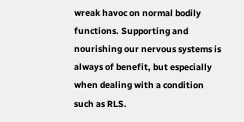wreak havoc on normal bodily functions. Supporting and nourishing our nervous systems is always of benefit, but especially when dealing with a condition such as RLS.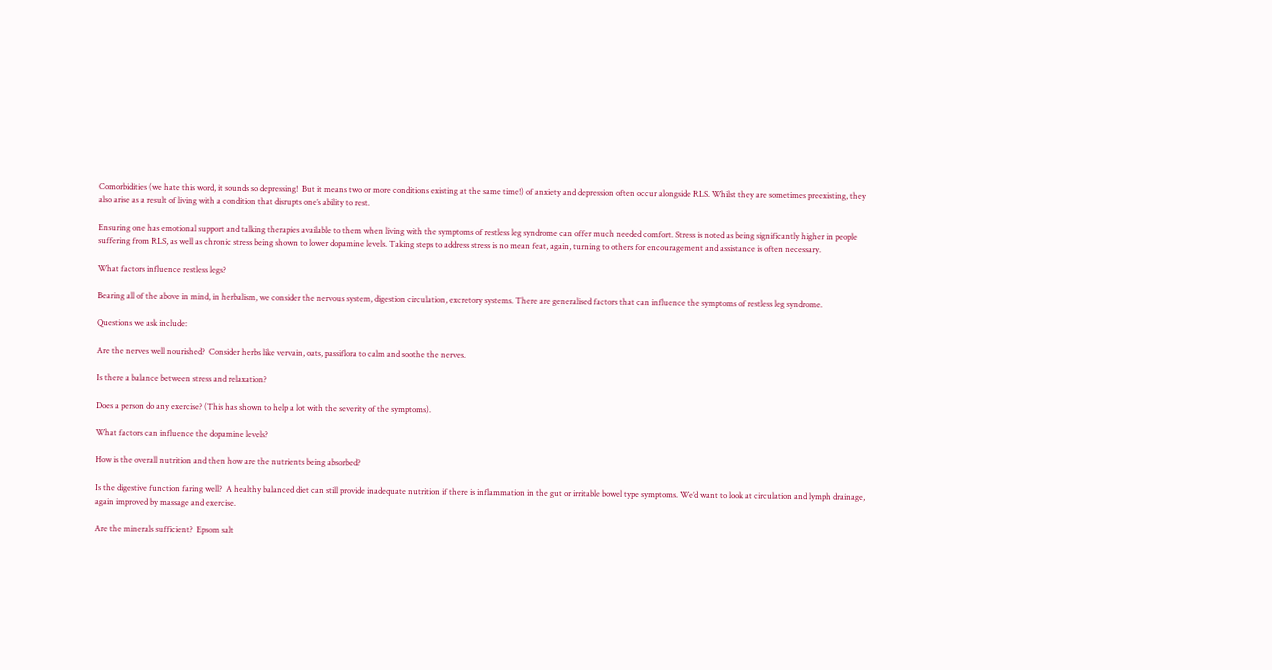Comorbidities (we hate this word, it sounds so depressing!  But it means two or more conditions existing at the same time!) of anxiety and depression often occur alongside RLS. Whilst they are sometimes preexisting, they also arise as a result of living with a condition that disrupts one’s ability to rest.

Ensuring one has emotional support and talking therapies available to them when living with the symptoms of restless leg syndrome can offer much needed comfort. Stress is noted as being significantly higher in people suffering from RLS, as well as chronic stress being shown to lower dopamine levels. Taking steps to address stress is no mean feat, again, turning to others for encouragement and assistance is often necessary.

What factors influence restless legs?

Bearing all of the above in mind, in herbalism, we consider the nervous system, digestion circulation, excretory systems. There are generalised factors that can influence the symptoms of restless leg syndrome.

Questions we ask include:

Are the nerves well nourished?  Consider herbs like vervain, oats, passiflora to calm and soothe the nerves.

Is there a balance between stress and relaxation?

Does a person do any exercise? (This has shown to help a lot with the severity of the symptoms).

What factors can influence the dopamine levels?

How is the overall nutrition and then how are the nutrients being absorbed?

Is the digestive function faring well?  A healthy balanced diet can still provide inadequate nutrition if there is inflammation in the gut or irritable bowel type symptoms. We’d want to look at circulation and lymph drainage, again improved by massage and exercise.

Are the minerals sufficient?  Epsom salt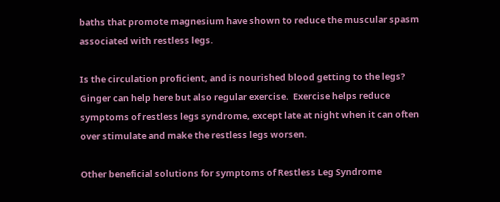baths that promote magnesium have shown to reduce the muscular spasm associated with restless legs.

Is the circulation proficient, and is nourished blood getting to the legs? Ginger can help here but also regular exercise.  Exercise helps reduce symptoms of restless legs syndrome, except late at night when it can often over stimulate and make the restless legs worsen.

Other beneficial solutions for symptoms of Restless Leg Syndrome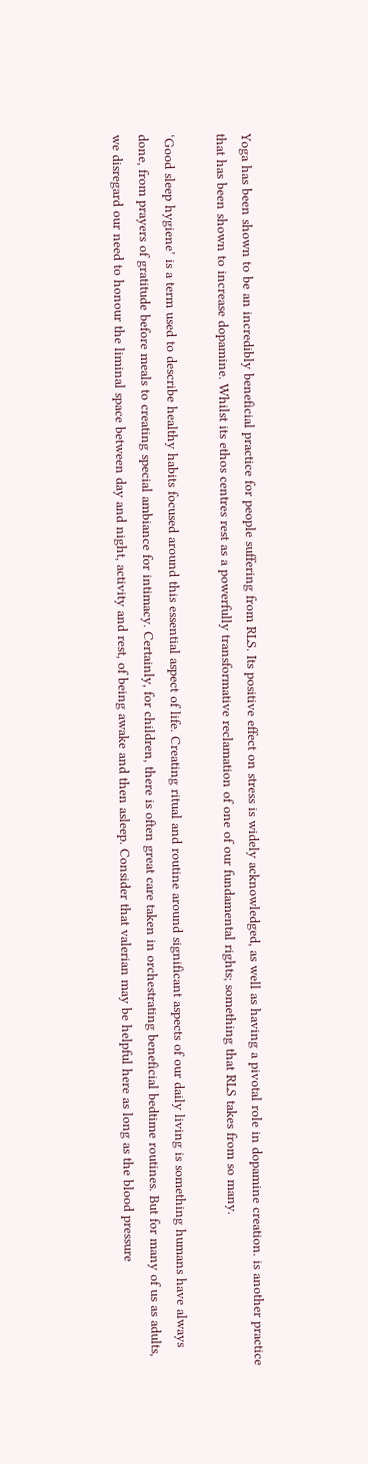Yoga has been shown to be an incredibly beneficial practice for people suffering from RLS. Its positive effect on stress is widely acknowledged, as well as having a pivotal role in dopamine creation. is another practice that has been shown to increase dopamine. Whilst its ethos centres rest as a powerfully transformative reclamation of one of our fundamental rights; something that RLS takes from so many.

‘Good sleep hygiene’ is a term used to describe healthy habits focused around this essential aspect of life. Creating ritual and routine around significant aspects of our daily living is something humans have always done, from prayers of gratitude before meals to creating special ambiance for intimacy. Certainly, for children, there is often great care taken in orchestrating beneficial bedtime routines. But for many of us as adults, we disregard our need to honour the liminal space between day and night, activity and rest, of being awake and then asleep. Consider that valerian may be helpful here as long as the blood pressure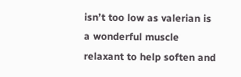isn’t too low as valerian is a wonderful muscle relaxant to help soften and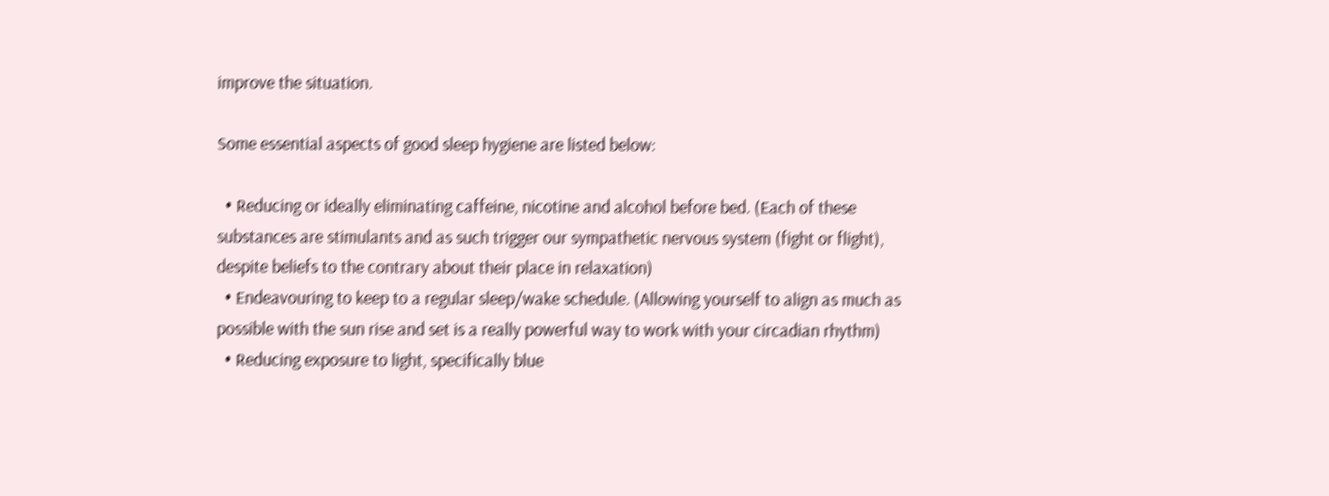improve the situation.

Some essential aspects of good sleep hygiene are listed below:

  • Reducing or ideally eliminating caffeine, nicotine and alcohol before bed. (Each of these substances are stimulants and as such trigger our sympathetic nervous system (fight or flight), despite beliefs to the contrary about their place in relaxation)
  • Endeavouring to keep to a regular sleep/wake schedule. (Allowing yourself to align as much as possible with the sun rise and set is a really powerful way to work with your circadian rhythm)
  • Reducing exposure to light, specifically blue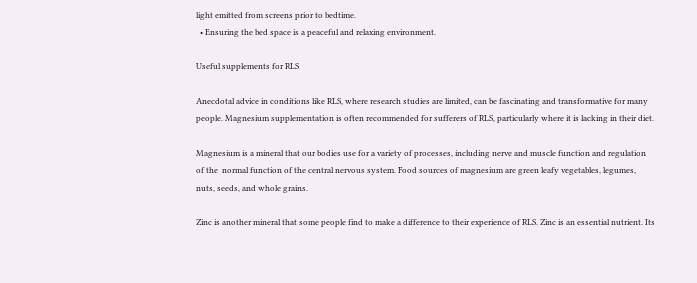light emitted from screens prior to bedtime.
  • Ensuring the bed space is a peaceful and relaxing environment.

Useful supplements for RLS

Anecdotal advice in conditions like RLS, where research studies are limited, can be fascinating and transformative for many people. Magnesium supplementation is often recommended for sufferers of RLS, particularly where it is lacking in their diet.

Magnesium is a mineral that our bodies use for a variety of processes, including nerve and muscle function and regulation of the  normal function of the central nervous system. Food sources of magnesium are green leafy vegetables, legumes, nuts, seeds, and whole grains.

Zinc is another mineral that some people find to make a difference to their experience of RLS. Zinc is an essential nutrient. Its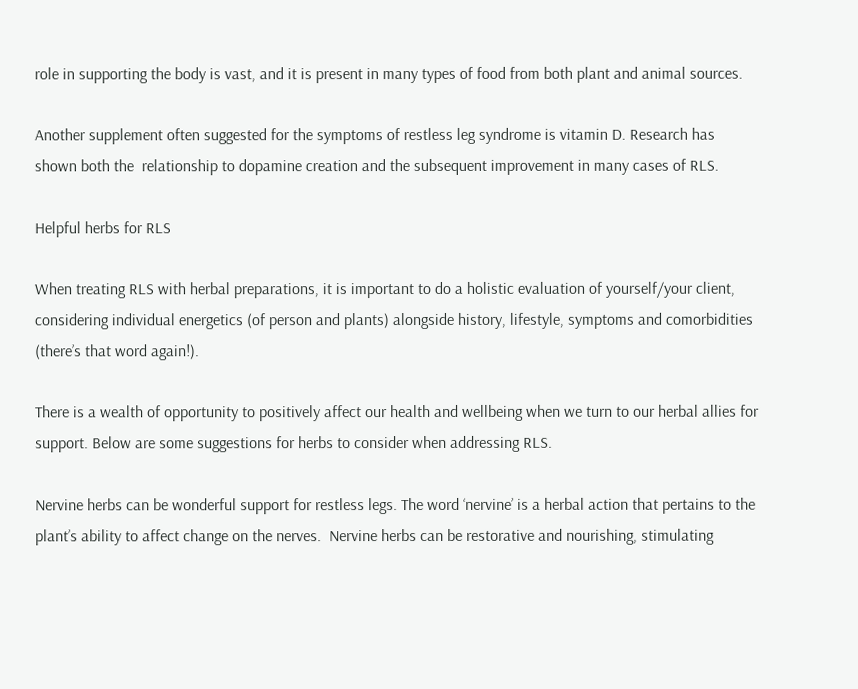role in supporting the body is vast, and it is present in many types of food from both plant and animal sources.

Another supplement often suggested for the symptoms of restless leg syndrome is vitamin D. Research has shown both the  relationship to dopamine creation and the subsequent improvement in many cases of RLS.

Helpful herbs for RLS

When treating RLS with herbal preparations, it is important to do a holistic evaluation of yourself/your client, considering individual energetics (of person and plants) alongside history, lifestyle, symptoms and comorbidities (there’s that word again!).

There is a wealth of opportunity to positively affect our health and wellbeing when we turn to our herbal allies for support. Below are some suggestions for herbs to consider when addressing RLS.

Nervine herbs can be wonderful support for restless legs. The word ‘nervine’ is a herbal action that pertains to the plant’s ability to affect change on the nerves.  Nervine herbs can be restorative and nourishing, stimulating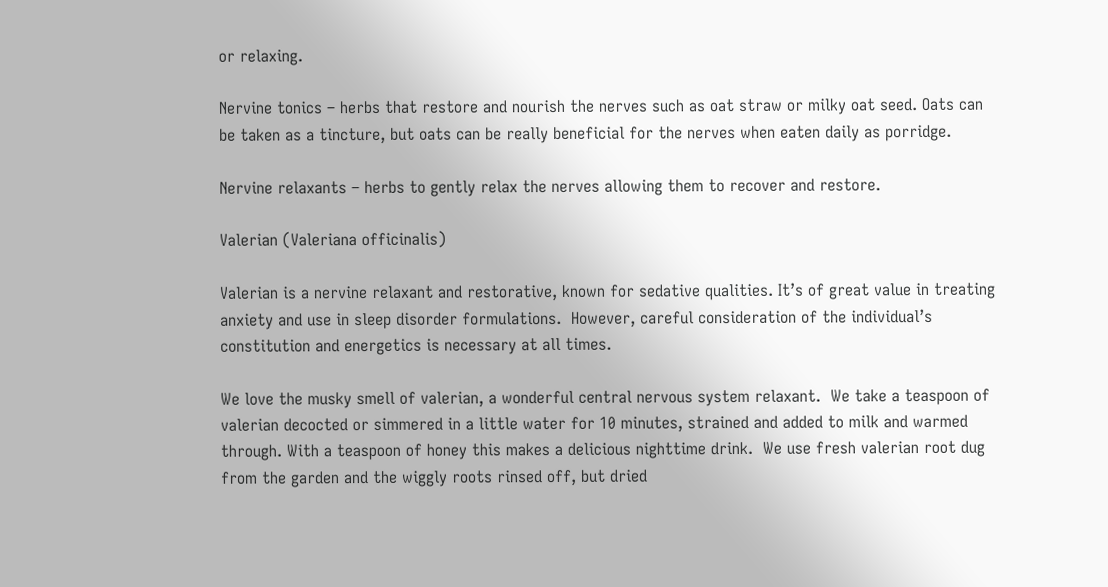or relaxing.

Nervine tonics – herbs that restore and nourish the nerves such as oat straw or milky oat seed. Oats can be taken as a tincture, but oats can be really beneficial for the nerves when eaten daily as porridge.

Nervine relaxants – herbs to gently relax the nerves allowing them to recover and restore.

Valerian (Valeriana officinalis)

Valerian is a nervine relaxant and restorative, known for sedative qualities. It’s of great value in treating anxiety and use in sleep disorder formulations.  However, careful consideration of the individual’s constitution and energetics is necessary at all times.

We love the musky smell of valerian, a wonderful central nervous system relaxant.  We take a teaspoon of valerian decocted or simmered in a little water for 10 minutes, strained and added to milk and warmed through. With a teaspoon of honey this makes a delicious nighttime drink.  We use fresh valerian root dug from the garden and the wiggly roots rinsed off, but dried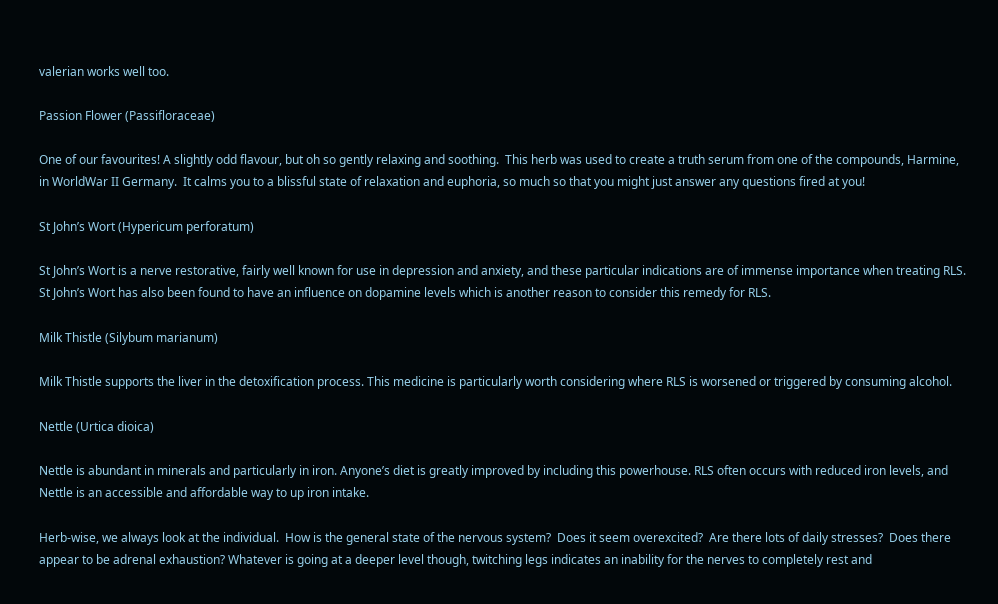valerian works well too.

Passion Flower (Passifloraceae)

One of our favourites! A slightly odd flavour, but oh so gently relaxing and soothing.  This herb was used to create a truth serum from one of the compounds, Harmine, in WorldWar II Germany.  It calms you to a blissful state of relaxation and euphoria, so much so that you might just answer any questions fired at you!

St John’s Wort (Hypericum perforatum)

St John’s Wort is a nerve restorative, fairly well known for use in depression and anxiety, and these particular indications are of immense importance when treating RLS. St John’s Wort has also been found to have an influence on dopamine levels which is another reason to consider this remedy for RLS.

Milk Thistle (Silybum marianum)

Milk Thistle supports the liver in the detoxification process. This medicine is particularly worth considering where RLS is worsened or triggered by consuming alcohol.

Nettle (Urtica dioica)

Nettle is abundant in minerals and particularly in iron. Anyone’s diet is greatly improved by including this powerhouse. RLS often occurs with reduced iron levels, and Nettle is an accessible and affordable way to up iron intake.

Herb-wise, we always look at the individual.  How is the general state of the nervous system?  Does it seem overexcited?  Are there lots of daily stresses?  Does there appear to be adrenal exhaustion? Whatever is going at a deeper level though, twitching legs indicates an inability for the nerves to completely rest and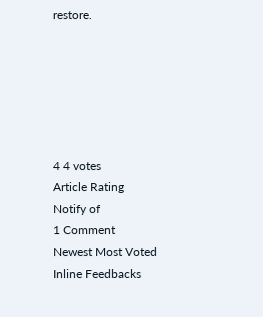restore.






4 4 votes
Article Rating
Notify of
1 Comment
Newest Most Voted
Inline Feedbacks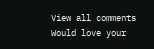View all comments
Would love your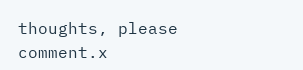thoughts, please comment.x